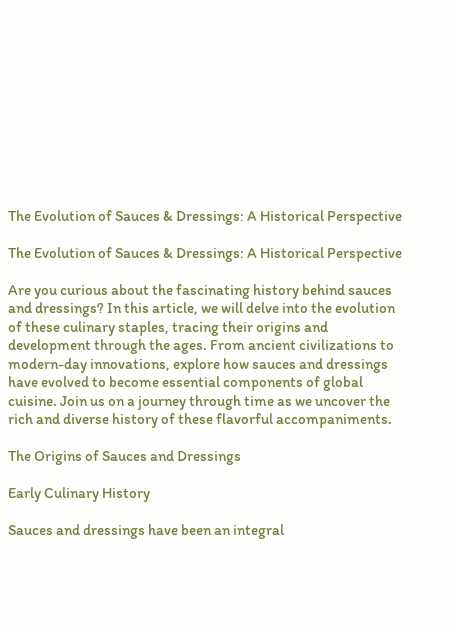The Evolution of Sauces & Dressings: A Historical Perspective

The Evolution of Sauces & Dressings: A Historical Perspective

Are you curious about the fascinating history behind sauces and dressings? In this article, we will delve into the evolution of these culinary staples, tracing their origins and development through the ages. From ancient civilizations to modern-day innovations, explore how sauces and dressings have evolved to become essential components of global cuisine. Join us on a journey through time as we uncover the rich and diverse history of these flavorful accompaniments.

The Origins of Sauces and Dressings

Early Culinary History

Sauces and dressings have been an integral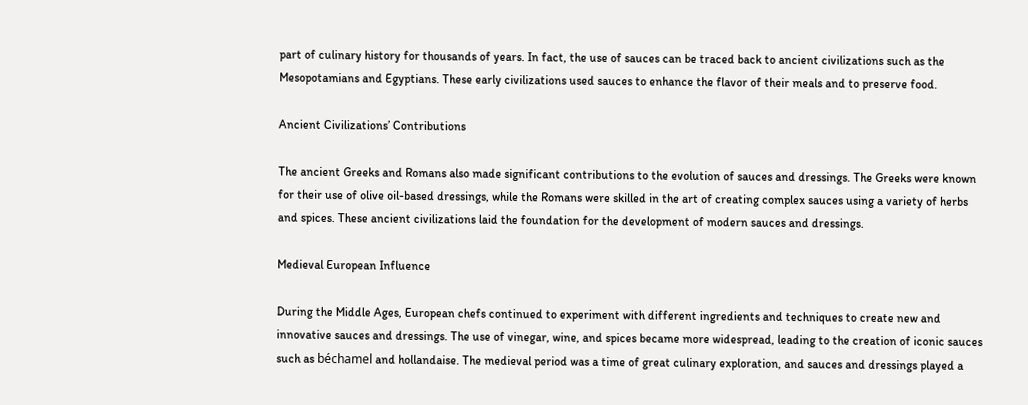part of culinary history for thousands of years. In fact, the use of sauces can be traced back to ancient civilizations such as the Mesopotamians and Egyptians. These early civilizations used sauces to enhance the flavor of their meals and to preserve food.

Ancient Civilizations’ Contributions

The ancient Greeks and Romans also made significant contributions to the evolution of sauces and dressings. The Greeks were known for their use of olive oil-based dressings, while the Romans were skilled in the art of creating complex sauces using a variety of herbs and spices. These ancient civilizations laid the foundation for the development of modern sauces and dressings.

Medieval European Influence

During the Middle Ages, European chefs continued to experiment with different ingredients and techniques to create new and innovative sauces and dressings. The use of vinegar, wine, and spices became more widespread, leading to the creation of iconic sauces such as béchamel and hollandaise. The medieval period was a time of great culinary exploration, and sauces and dressings played a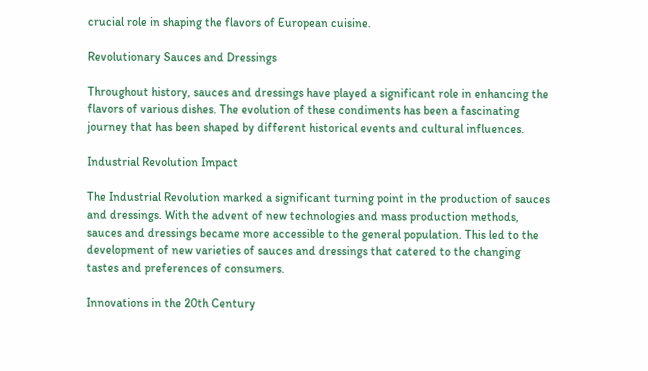crucial role in shaping the flavors of European cuisine.

Revolutionary Sauces and Dressings

Throughout history, sauces and dressings have played a significant role in enhancing the flavors of various dishes. The evolution of these condiments has been a fascinating journey that has been shaped by different historical events and cultural influences.

Industrial Revolution Impact

The Industrial Revolution marked a significant turning point in the production of sauces and dressings. With the advent of new technologies and mass production methods, sauces and dressings became more accessible to the general population. This led to the development of new varieties of sauces and dressings that catered to the changing tastes and preferences of consumers.

Innovations in the 20th Century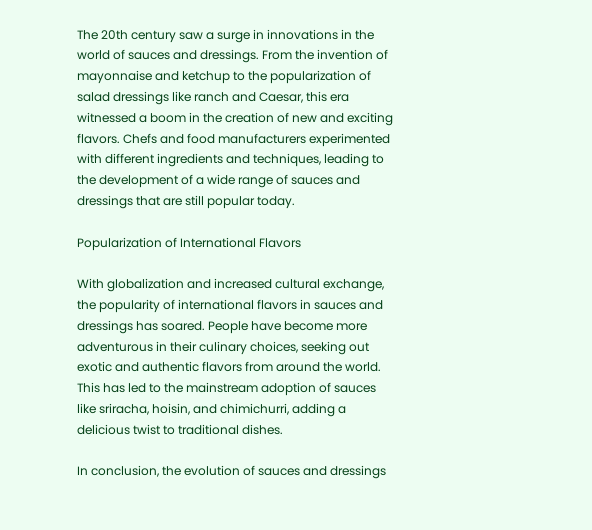The 20th century saw a surge in innovations in the world of sauces and dressings. From the invention of mayonnaise and ketchup to the popularization of salad dressings like ranch and Caesar, this era witnessed a boom in the creation of new and exciting flavors. Chefs and food manufacturers experimented with different ingredients and techniques, leading to the development of a wide range of sauces and dressings that are still popular today.

Popularization of International Flavors

With globalization and increased cultural exchange, the popularity of international flavors in sauces and dressings has soared. People have become more adventurous in their culinary choices, seeking out exotic and authentic flavors from around the world. This has led to the mainstream adoption of sauces like sriracha, hoisin, and chimichurri, adding a delicious twist to traditional dishes.

In conclusion, the evolution of sauces and dressings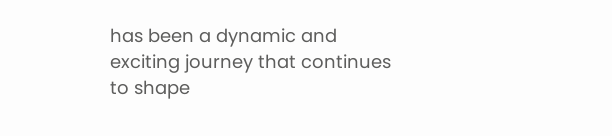has been a dynamic and exciting journey that continues to shape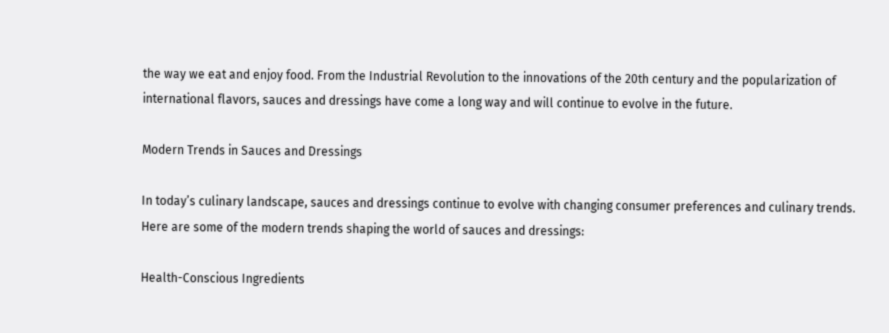the way we eat and enjoy food. From the Industrial Revolution to the innovations of the 20th century and the popularization of international flavors, sauces and dressings have come a long way and will continue to evolve in the future.

Modern Trends in Sauces and Dressings

In today’s culinary landscape, sauces and dressings continue to evolve with changing consumer preferences and culinary trends. Here are some of the modern trends shaping the world of sauces and dressings:

Health-Conscious Ingredients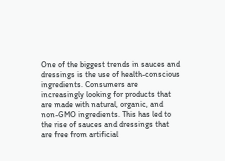One of the biggest trends in sauces and dressings is the use of health-conscious ingredients. Consumers are increasingly looking for products that are made with natural, organic, and non-GMO ingredients. This has led to the rise of sauces and dressings that are free from artificial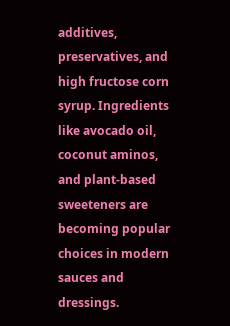additives, preservatives, and high fructose corn syrup. Ingredients like avocado oil, coconut aminos, and plant-based sweeteners are becoming popular choices in modern sauces and dressings.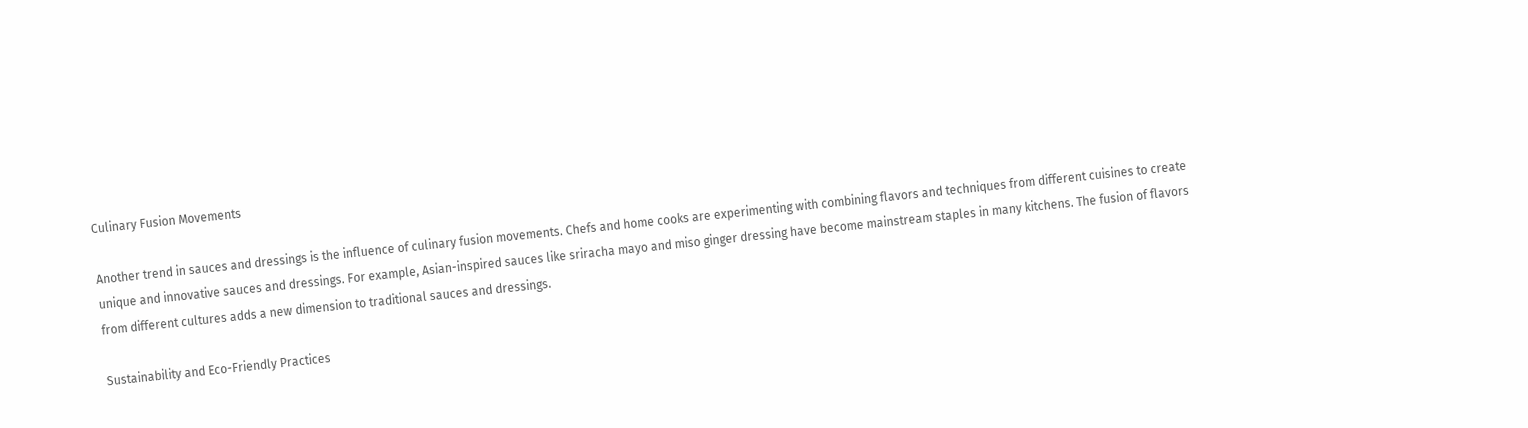Culinary Fusion Movements

Another trend in sauces and dressings is the influence of culinary fusion movements. Chefs and home cooks are experimenting with combining flavors and techniques from different cuisines to create unique and innovative sauces and dressings. For example, Asian-inspired sauces like sriracha mayo and miso ginger dressing have become mainstream staples in many kitchens. The fusion of flavors from different cultures adds a new dimension to traditional sauces and dressings.

Sustainability and Eco-Friendly Practices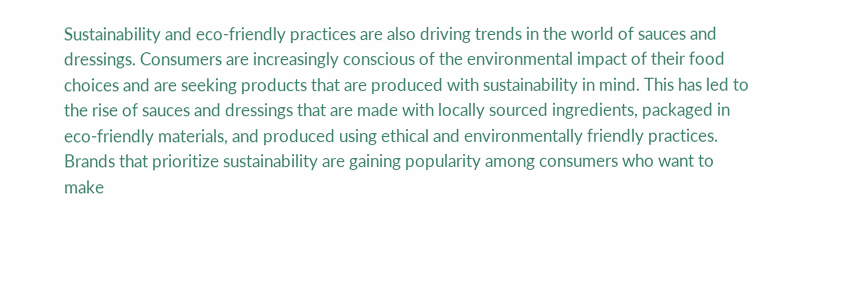Sustainability and eco-friendly practices are also driving trends in the world of sauces and dressings. Consumers are increasingly conscious of the environmental impact of their food choices and are seeking products that are produced with sustainability in mind. This has led to the rise of sauces and dressings that are made with locally sourced ingredients, packaged in eco-friendly materials, and produced using ethical and environmentally friendly practices. Brands that prioritize sustainability are gaining popularity among consumers who want to make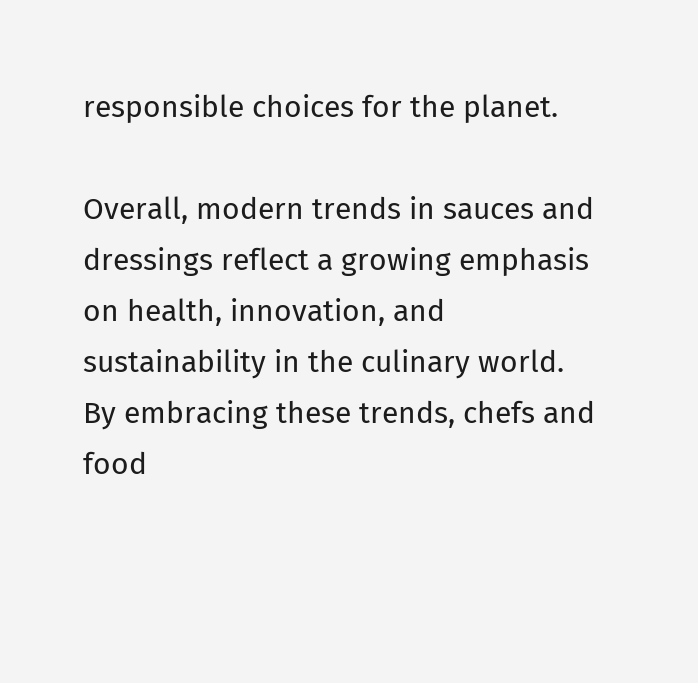responsible choices for the planet.

Overall, modern trends in sauces and dressings reflect a growing emphasis on health, innovation, and sustainability in the culinary world. By embracing these trends, chefs and food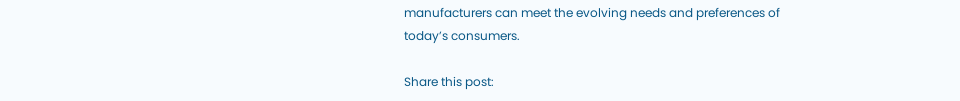manufacturers can meet the evolving needs and preferences of today’s consumers.

Share this post: